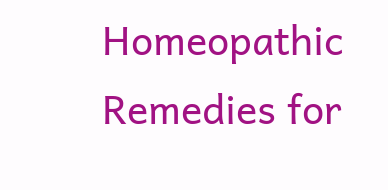Homeopathic Remedies for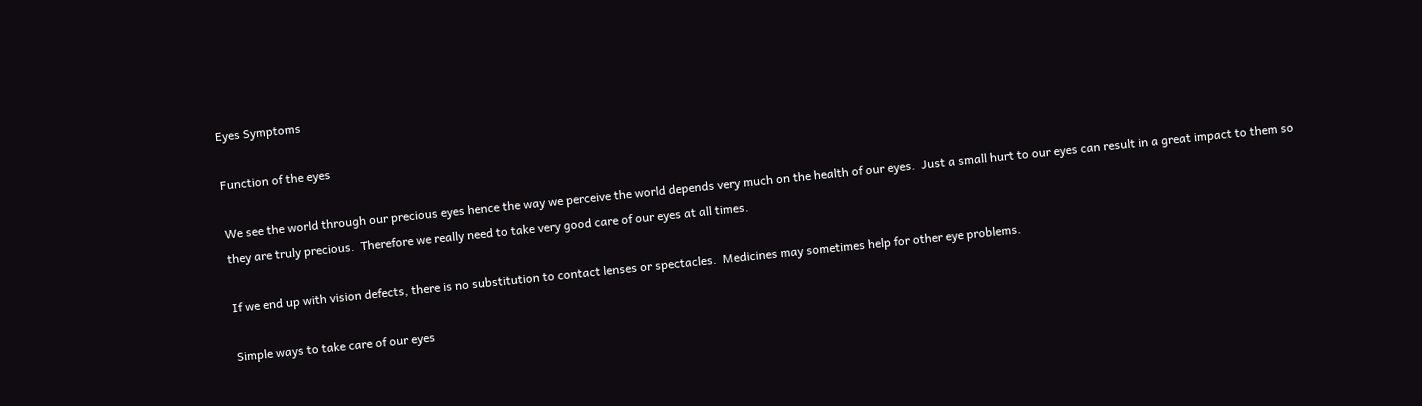Eyes Symptoms

Function of the eyes

We see the world through our precious eyes hence the way we perceive the world depends very much on the health of our eyes.  Just a small hurt to our eyes can result in a great impact to them so they are truly precious.  Therefore we really need to take very good care of our eyes at all times.

If we end up with vision defects, there is no substitution to contact lenses or spectacles.  Medicines may sometimes help for other eye problems.

Simple ways to take care of our eyes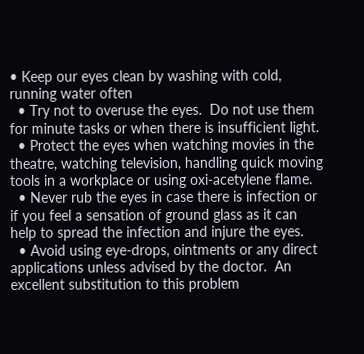• Keep our eyes clean by washing with cold, running water often
  • Try not to overuse the eyes.  Do not use them for minute tasks or when there is insufficient light.
  • Protect the eyes when watching movies in the theatre, watching television, handling quick moving tools in a workplace or using oxi-acetylene flame.
  • Never rub the eyes in case there is infection or if you feel a sensation of ground glass as it can help to spread the infection and injure the eyes.
  • Avoid using eye-drops, ointments or any direct applications unless advised by the doctor.  An excellent substitution to this problem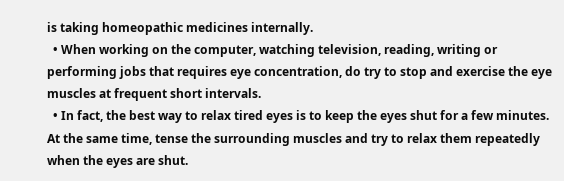is taking homeopathic medicines internally.
  • When working on the computer, watching television, reading, writing or performing jobs that requires eye concentration, do try to stop and exercise the eye muscles at frequent short intervals.
  • In fact, the best way to relax tired eyes is to keep the eyes shut for a few minutes.  At the same time, tense the surrounding muscles and try to relax them repeatedly when the eyes are shut.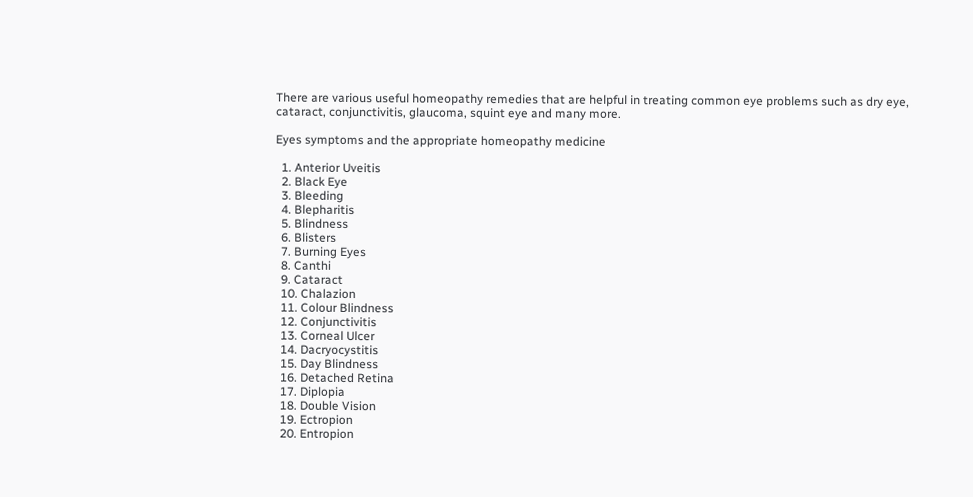There are various useful homeopathy remedies that are helpful in treating common eye problems such as dry eye, cataract, conjunctivitis, glaucoma, squint eye and many more.

Eyes symptoms and the appropriate homeopathy medicine

  1. Anterior Uveitis
  2. Black Eye
  3. Bleeding
  4. Blepharitis
  5. Blindness
  6. Blisters
  7. Burning Eyes
  8. Canthi
  9. Cataract
  10. Chalazion
  11. Colour Blindness
  12. Conjunctivitis
  13. Corneal Ulcer
  14. Dacryocystitis
  15. Day Blindness
  16. Detached Retina
  17. Diplopia
  18. Double Vision
  19. Ectropion
  20. Entropion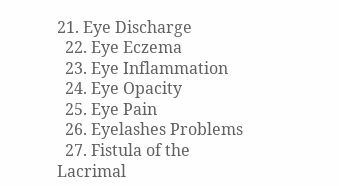21. Eye Discharge
  22. Eye Eczema
  23. Eye Inflammation
  24. Eye Opacity
  25. Eye Pain
  26. Eyelashes Problems
  27. Fistula of the Lacrimal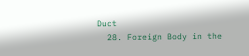Duct
  28. Foreign Body in the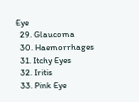Eye
  29. Glaucoma
  30. Haemorrhages
  31. Itchy Eyes
  32. Iritis
  33. Pink Eye